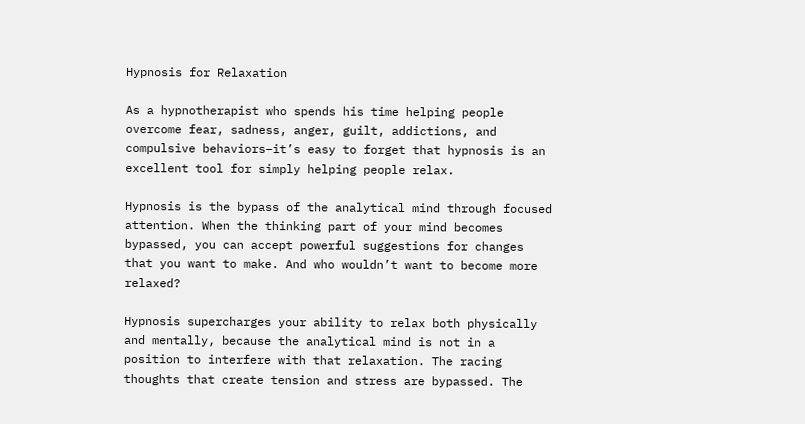Hypnosis for Relaxation

As a hypnotherapist who spends his time helping people overcome fear, sadness, anger, guilt, addictions, and compulsive behaviors–it’s easy to forget that hypnosis is an excellent tool for simply helping people relax.

Hypnosis is the bypass of the analytical mind through focused attention. When the thinking part of your mind becomes bypassed, you can accept powerful suggestions for changes that you want to make. And who wouldn’t want to become more relaxed?

Hypnosis supercharges your ability to relax both physically and mentally, because the analytical mind is not in a position to interfere with that relaxation. The racing thoughts that create tension and stress are bypassed. The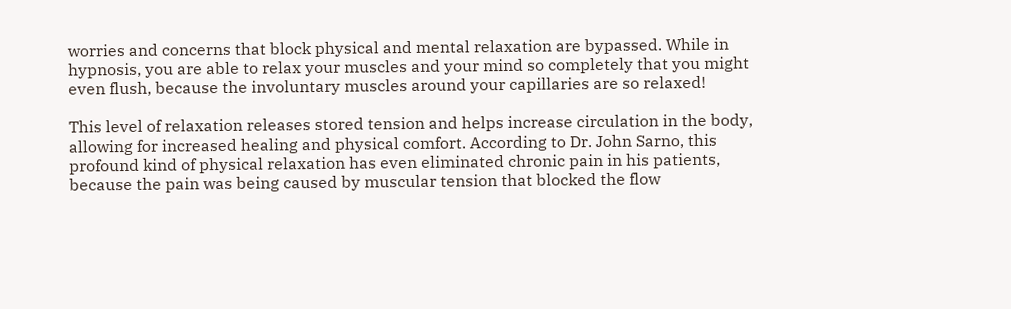worries and concerns that block physical and mental relaxation are bypassed. While in hypnosis, you are able to relax your muscles and your mind so completely that you might even flush, because the involuntary muscles around your capillaries are so relaxed!

This level of relaxation releases stored tension and helps increase circulation in the body, allowing for increased healing and physical comfort. According to Dr. John Sarno, this profound kind of physical relaxation has even eliminated chronic pain in his patients, because the pain was being caused by muscular tension that blocked the flow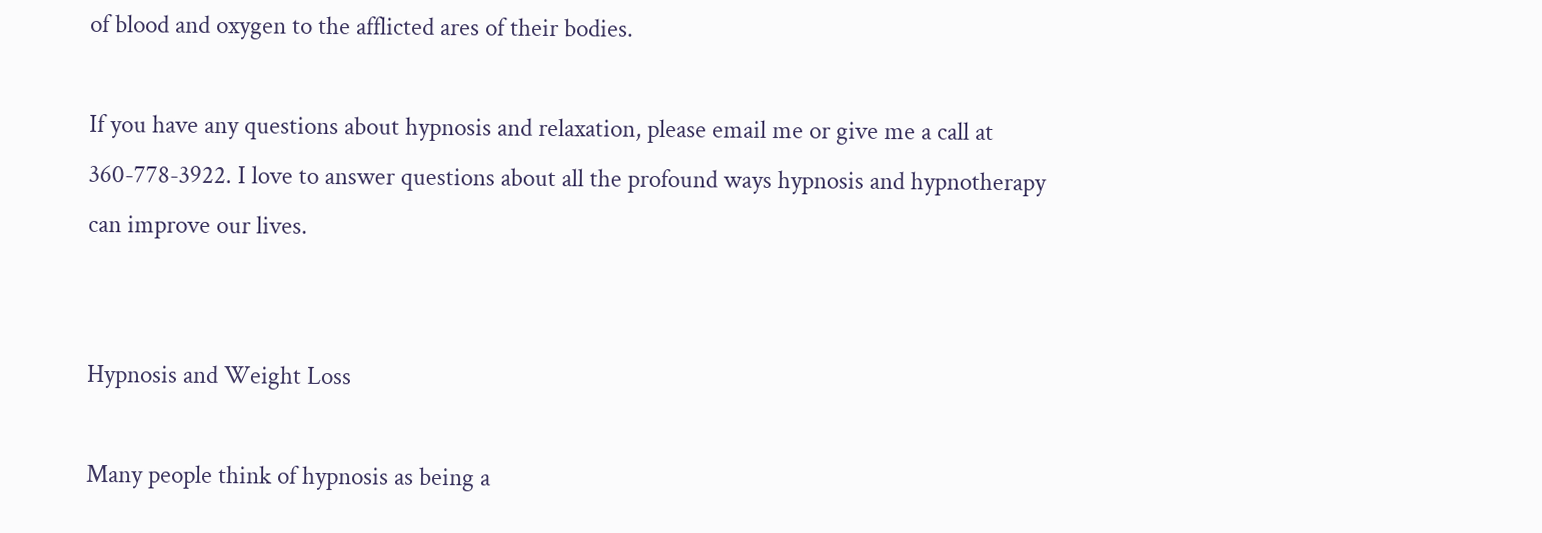of blood and oxygen to the afflicted ares of their bodies.

If you have any questions about hypnosis and relaxation, please email me or give me a call at 360-778-3922. I love to answer questions about all the profound ways hypnosis and hypnotherapy can improve our lives.


Hypnosis and Weight Loss

Many people think of hypnosis as being a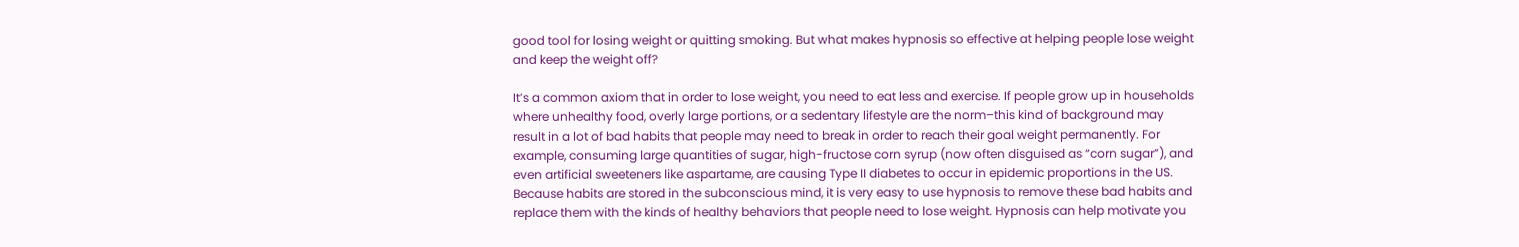good tool for losing weight or quitting smoking. But what makes hypnosis so effective at helping people lose weight and keep the weight off?

It’s a common axiom that in order to lose weight, you need to eat less and exercise. If people grow up in households where unhealthy food, overly large portions, or a sedentary lifestyle are the norm–this kind of background may result in a lot of bad habits that people may need to break in order to reach their goal weight permanently. For example, consuming large quantities of sugar, high-fructose corn syrup (now often disguised as “corn sugar”), and even artificial sweeteners like aspartame, are causing Type II diabetes to occur in epidemic proportions in the US. Because habits are stored in the subconscious mind, it is very easy to use hypnosis to remove these bad habits and replace them with the kinds of healthy behaviors that people need to lose weight. Hypnosis can help motivate you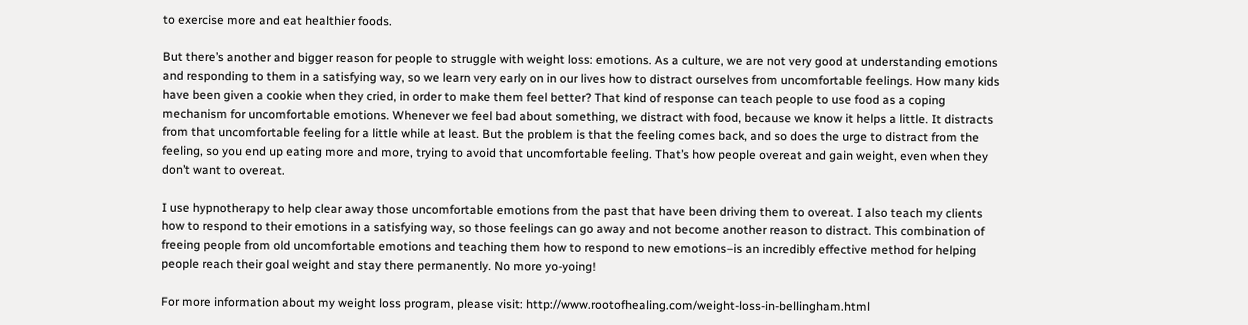to exercise more and eat healthier foods.

But there’s another and bigger reason for people to struggle with weight loss: emotions. As a culture, we are not very good at understanding emotions and responding to them in a satisfying way, so we learn very early on in our lives how to distract ourselves from uncomfortable feelings. How many kids have been given a cookie when they cried, in order to make them feel better? That kind of response can teach people to use food as a coping mechanism for uncomfortable emotions. Whenever we feel bad about something, we distract with food, because we know it helps a little. It distracts from that uncomfortable feeling for a little while at least. But the problem is that the feeling comes back, and so does the urge to distract from the feeling, so you end up eating more and more, trying to avoid that uncomfortable feeling. That’s how people overeat and gain weight, even when they don’t want to overeat.

I use hypnotherapy to help clear away those uncomfortable emotions from the past that have been driving them to overeat. I also teach my clients how to respond to their emotions in a satisfying way, so those feelings can go away and not become another reason to distract. This combination of freeing people from old uncomfortable emotions and teaching them how to respond to new emotions–is an incredibly effective method for helping people reach their goal weight and stay there permanently. No more yo-yoing!

For more information about my weight loss program, please visit: http://www.rootofhealing.com/weight-loss-in-bellingham.html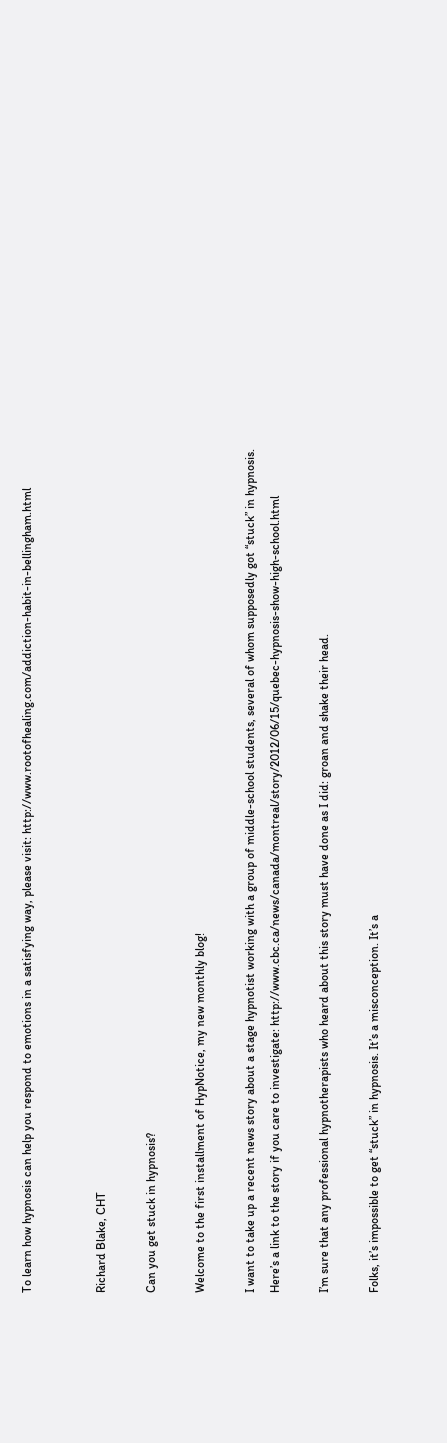To learn how hypnosis can help you respond to emotions in a satisfying way, please visit: http://www.rootofhealing.com/addiction-habit-in-bellingham.html


Richard Blake, CHT

Can you get stuck in hypnosis?

Welcome to the first installment of HypNotice, my new monthly blog!

I want to take up a recent news story about a stage hypnotist working with a group of middle-school students, several of whom supposedly got “stuck” in hypnosis. Here’s a link to the story if you care to investigate: http://www.cbc.ca/news/canada/montreal/story/2012/06/15/quebec-hypnosis-show-high-school.html

I’m sure that any professional hypnotherapists who heard about this story must have done as I did: groan and shake their head.

Folks, it’s impossible to get “stuck” in hypnosis. It’s a misconception. It’s a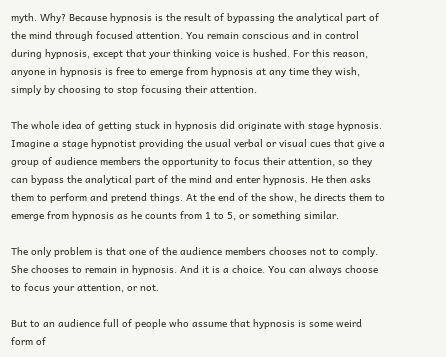myth. Why? Because hypnosis is the result of bypassing the analytical part of the mind through focused attention. You remain conscious and in control during hypnosis, except that your thinking voice is hushed. For this reason, anyone in hypnosis is free to emerge from hypnosis at any time they wish, simply by choosing to stop focusing their attention.

The whole idea of getting stuck in hypnosis did originate with stage hypnosis. Imagine a stage hypnotist providing the usual verbal or visual cues that give a group of audience members the opportunity to focus their attention, so they can bypass the analytical part of the mind and enter hypnosis. He then asks them to perform and pretend things. At the end of the show, he directs them to emerge from hypnosis as he counts from 1 to 5, or something similar.

The only problem is that one of the audience members chooses not to comply. She chooses to remain in hypnosis. And it is a choice. You can always choose to focus your attention, or not.

But to an audience full of people who assume that hypnosis is some weird form of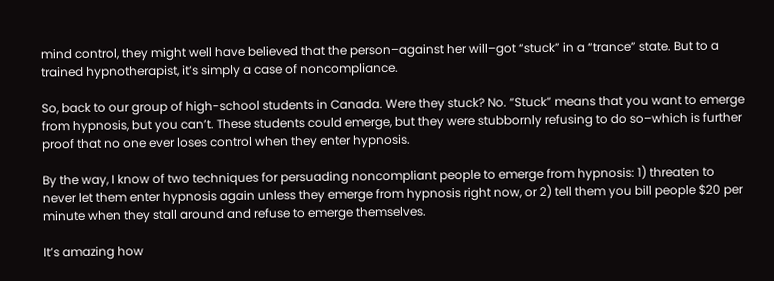mind control, they might well have believed that the person–against her will–got “stuck” in a “trance” state. But to a trained hypnotherapist, it’s simply a case of noncompliance.

So, back to our group of high-school students in Canada. Were they stuck? No. “Stuck” means that you want to emerge from hypnosis, but you can’t. These students could emerge, but they were stubbornly refusing to do so–which is further proof that no one ever loses control when they enter hypnosis.

By the way, I know of two techniques for persuading noncompliant people to emerge from hypnosis: 1) threaten to never let them enter hypnosis again unless they emerge from hypnosis right now, or 2) tell them you bill people $20 per minute when they stall around and refuse to emerge themselves.

It’s amazing how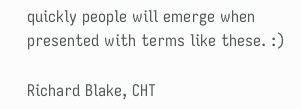quickly people will emerge when presented with terms like these. :)

Richard Blake, CHT